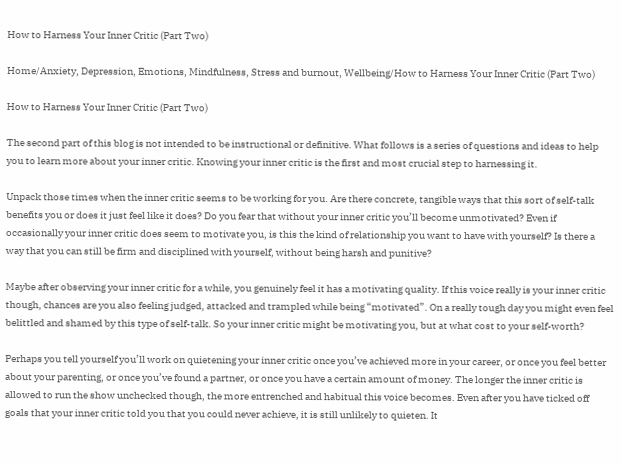How to Harness Your Inner Critic (Part Two)

Home/Anxiety, Depression, Emotions, Mindfulness, Stress and burnout, Wellbeing/How to Harness Your Inner Critic (Part Two)

How to Harness Your Inner Critic (Part Two)

The second part of this blog is not intended to be instructional or definitive. What follows is a series of questions and ideas to help you to learn more about your inner critic. Knowing your inner critic is the first and most crucial step to harnessing it.

Unpack those times when the inner critic seems to be working for you. Are there concrete, tangible ways that this sort of self-talk benefits you or does it just feel like it does? Do you fear that without your inner critic you’ll become unmotivated? Even if occasionally your inner critic does seem to motivate you, is this the kind of relationship you want to have with yourself? Is there a way that you can still be firm and disciplined with yourself, without being harsh and punitive?

Maybe after observing your inner critic for a while, you genuinely feel it has a motivating quality. If this voice really is your inner critic though, chances are you also feeling judged, attacked and trampled while being “motivated”. On a really tough day you might even feel belittled and shamed by this type of self-talk. So your inner critic might be motivating you, but at what cost to your self-worth?

Perhaps you tell yourself you’ll work on quietening your inner critic once you’ve achieved more in your career, or once you feel better about your parenting, or once you’ve found a partner, or once you have a certain amount of money. The longer the inner critic is allowed to run the show unchecked though, the more entrenched and habitual this voice becomes. Even after you have ticked off goals that your inner critic told you that you could never achieve, it is still unlikely to quieten. It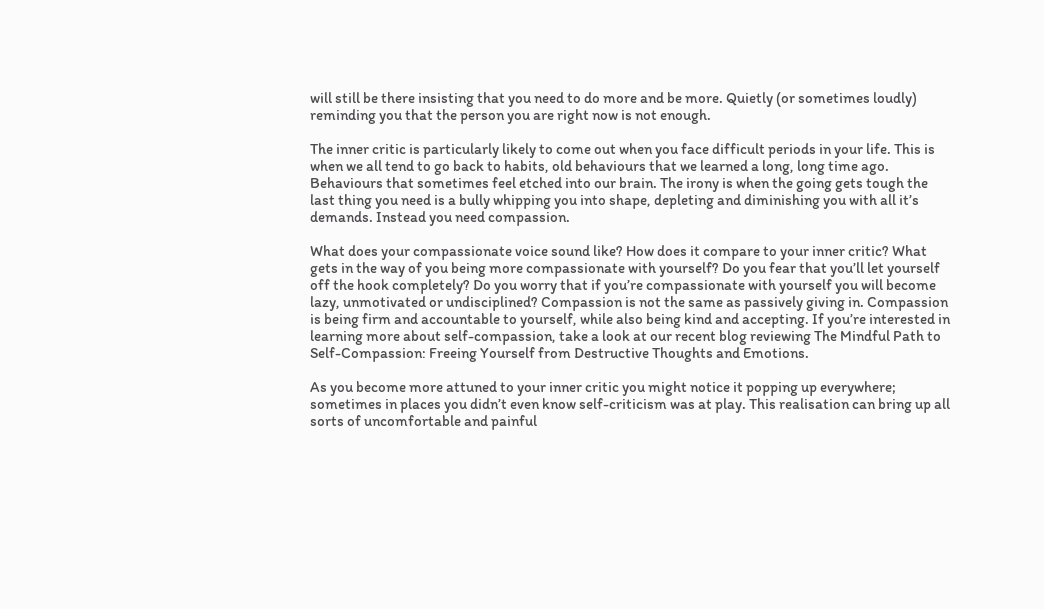will still be there insisting that you need to do more and be more. Quietly (or sometimes loudly) reminding you that the person you are right now is not enough.

The inner critic is particularly likely to come out when you face difficult periods in your life. This is when we all tend to go back to habits, old behaviours that we learned a long, long time ago. Behaviours that sometimes feel etched into our brain. The irony is when the going gets tough the last thing you need is a bully whipping you into shape, depleting and diminishing you with all it’s demands. Instead you need compassion.

What does your compassionate voice sound like? How does it compare to your inner critic? What gets in the way of you being more compassionate with yourself? Do you fear that you’ll let yourself off the hook completely? Do you worry that if you’re compassionate with yourself you will become lazy, unmotivated or undisciplined? Compassion is not the same as passively giving in. Compassion is being firm and accountable to yourself, while also being kind and accepting. If you’re interested in learning more about self-compassion, take a look at our recent blog reviewing The Mindful Path to Self-Compassion: Freeing Yourself from Destructive Thoughts and Emotions.

As you become more attuned to your inner critic you might notice it popping up everywhere; sometimes in places you didn’t even know self-criticism was at play. This realisation can bring up all sorts of uncomfortable and painful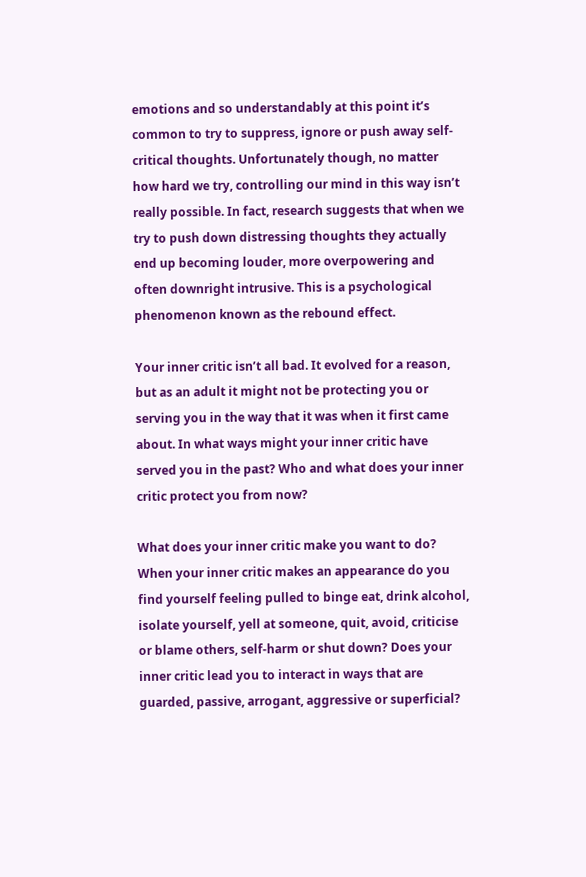emotions and so understandably at this point it’s common to try to suppress, ignore or push away self-critical thoughts. Unfortunately though, no matter how hard we try, controlling our mind in this way isn’t really possible. In fact, research suggests that when we try to push down distressing thoughts they actually end up becoming louder, more overpowering and often downright intrusive. This is a psychological phenomenon known as the rebound effect.

Your inner critic isn’t all bad. It evolved for a reason, but as an adult it might not be protecting you or serving you in the way that it was when it first came about. In what ways might your inner critic have served you in the past? Who and what does your inner critic protect you from now?

What does your inner critic make you want to do? When your inner critic makes an appearance do you find yourself feeling pulled to binge eat, drink alcohol, isolate yourself, yell at someone, quit, avoid, criticise or blame others, self-harm or shut down? Does your inner critic lead you to interact in ways that are guarded, passive, arrogant, aggressive or superficial?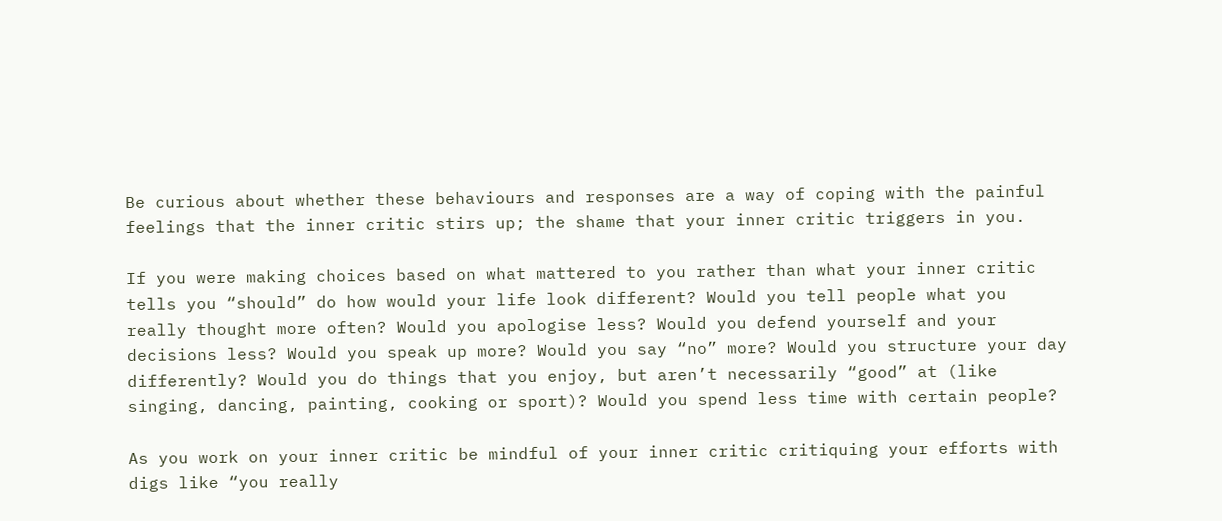Be curious about whether these behaviours and responses are a way of coping with the painful feelings that the inner critic stirs up; the shame that your inner critic triggers in you.

If you were making choices based on what mattered to you rather than what your inner critic tells you “should” do how would your life look different? Would you tell people what you really thought more often? Would you apologise less? Would you defend yourself and your decisions less? Would you speak up more? Would you say “no” more? Would you structure your day differently? Would you do things that you enjoy, but aren’t necessarily “good” at (like singing, dancing, painting, cooking or sport)? Would you spend less time with certain people?

As you work on your inner critic be mindful of your inner critic critiquing your efforts with digs like “you really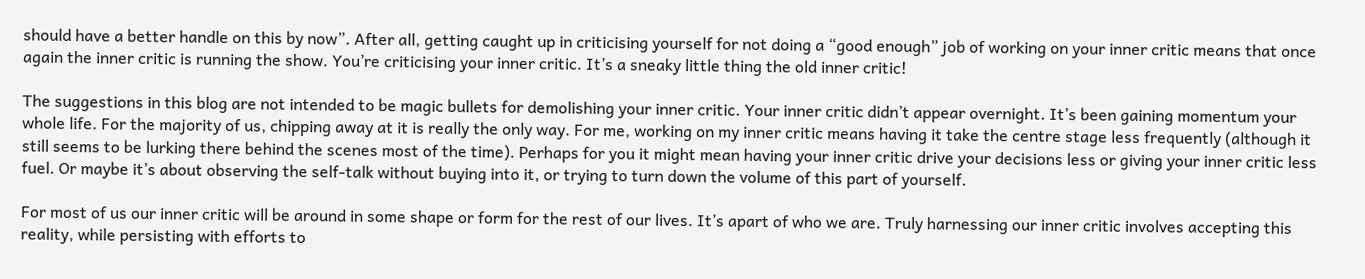should have a better handle on this by now”. After all, getting caught up in criticising yourself for not doing a “good enough” job of working on your inner critic means that once again the inner critic is running the show. You’re criticising your inner critic. It’s a sneaky little thing the old inner critic!

The suggestions in this blog are not intended to be magic bullets for demolishing your inner critic. Your inner critic didn’t appear overnight. It’s been gaining momentum your whole life. For the majority of us, chipping away at it is really the only way. For me, working on my inner critic means having it take the centre stage less frequently (although it still seems to be lurking there behind the scenes most of the time). Perhaps for you it might mean having your inner critic drive your decisions less or giving your inner critic less fuel. Or maybe it’s about observing the self-talk without buying into it, or trying to turn down the volume of this part of yourself.

For most of us our inner critic will be around in some shape or form for the rest of our lives. It’s apart of who we are. Truly harnessing our inner critic involves accepting this reality, while persisting with efforts to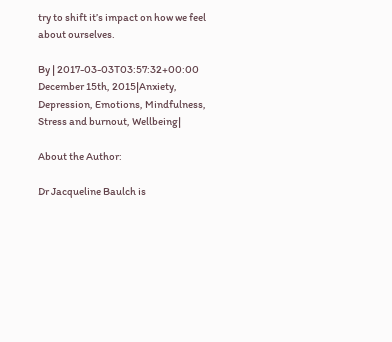try to shift it’s impact on how we feel about ourselves.

By | 2017-03-03T03:57:32+00:00 December 15th, 2015|Anxiety, Depression, Emotions, Mindfulness, Stress and burnout, Wellbeing|

About the Author:

Dr Jacqueline Baulch is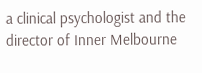a clinical psychologist and the director of Inner Melbourne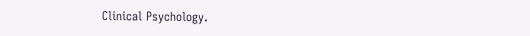Clinical Psychology.